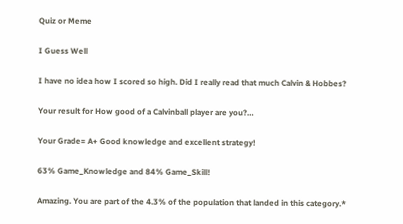Quiz or Meme

I Guess Well

I have no idea how I scored so high. Did I really read that much Calvin & Hobbes?

Your result for How good of a Calvinball player are you?…

Your Grade= A+ Good knowledge and excellent strategy!

63% Game_Knowledge and 84% Game_Skill!

Amazing. You are part of the 4.3% of the population that landed in this category.*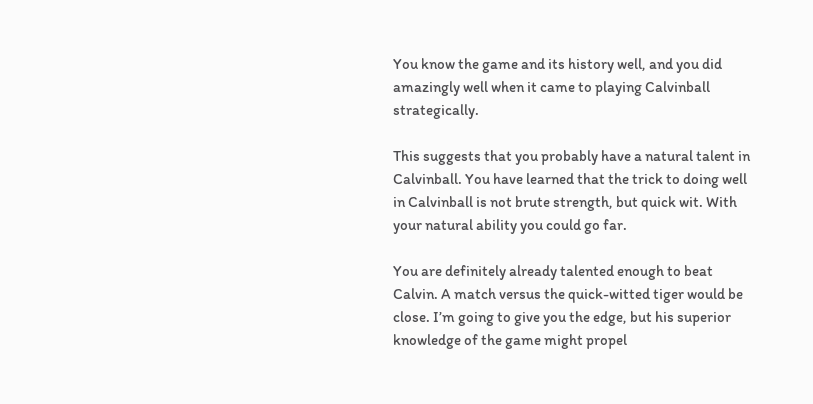You know the game and its history well, and you did amazingly well when it came to playing Calvinball strategically.

This suggests that you probably have a natural talent in Calvinball. You have learned that the trick to doing well in Calvinball is not brute strength, but quick wit. With your natural ability you could go far.

You are definitely already talented enough to beat Calvin. A match versus the quick-witted tiger would be close. I’m going to give you the edge, but his superior knowledge of the game might propel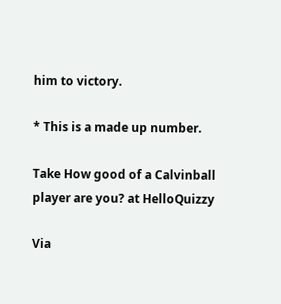him to victory.

* This is a made up number.

Take How good of a Calvinball player are you? at HelloQuizzy

Via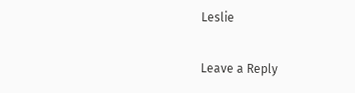Leslie

Leave a Reply